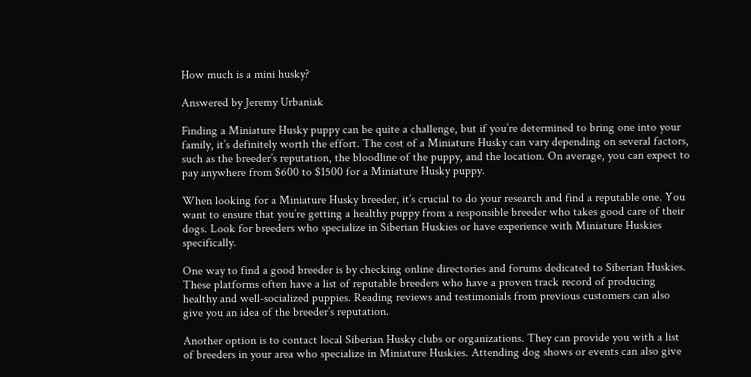How much is a mini husky?

Answered by Jeremy Urbaniak

Finding a Miniature Husky puppy can be quite a challenge, but if you’re determined to bring one into your family, it’s definitely worth the effort. The cost of a Miniature Husky can vary depending on several factors, such as the breeder’s reputation, the bloodline of the puppy, and the location. On average, you can expect to pay anywhere from $600 to $1500 for a Miniature Husky puppy.

When looking for a Miniature Husky breeder, it’s crucial to do your research and find a reputable one. You want to ensure that you’re getting a healthy puppy from a responsible breeder who takes good care of their dogs. Look for breeders who specialize in Siberian Huskies or have experience with Miniature Huskies specifically.

One way to find a good breeder is by checking online directories and forums dedicated to Siberian Huskies. These platforms often have a list of reputable breeders who have a proven track record of producing healthy and well-socialized puppies. Reading reviews and testimonials from previous customers can also give you an idea of the breeder’s reputation.

Another option is to contact local Siberian Husky clubs or organizations. They can provide you with a list of breeders in your area who specialize in Miniature Huskies. Attending dog shows or events can also give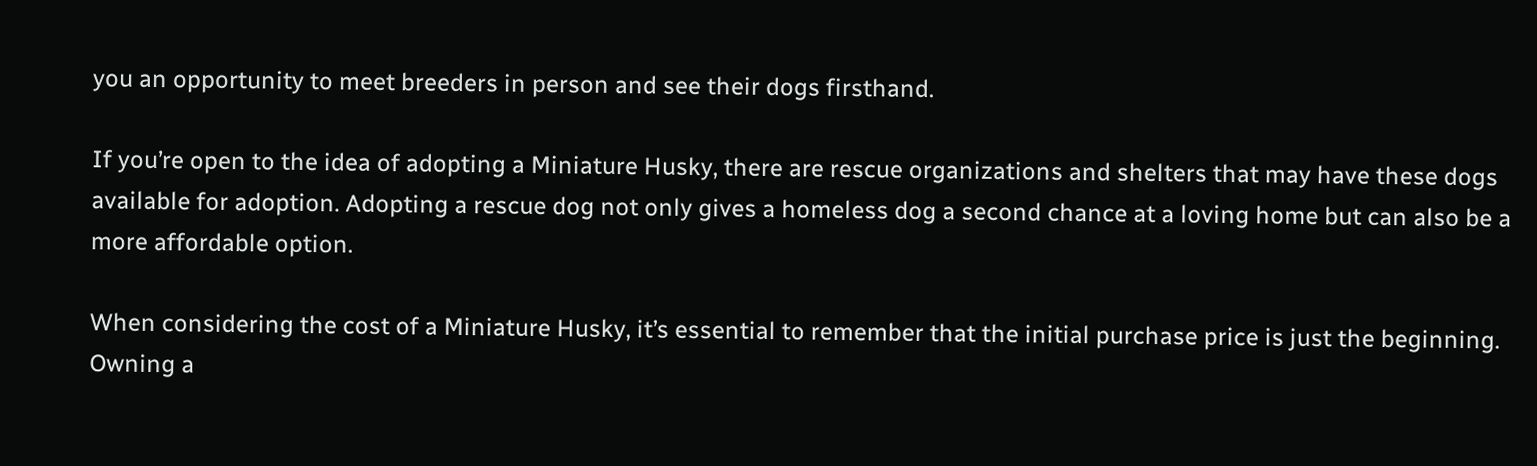you an opportunity to meet breeders in person and see their dogs firsthand.

If you’re open to the idea of adopting a Miniature Husky, there are rescue organizations and shelters that may have these dogs available for adoption. Adopting a rescue dog not only gives a homeless dog a second chance at a loving home but can also be a more affordable option.

When considering the cost of a Miniature Husky, it’s essential to remember that the initial purchase price is just the beginning. Owning a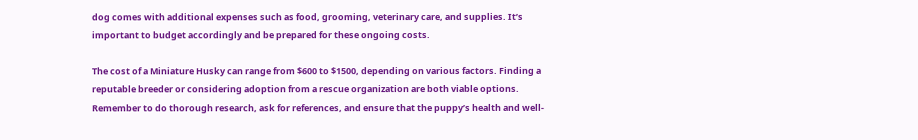dog comes with additional expenses such as food, grooming, veterinary care, and supplies. It’s important to budget accordingly and be prepared for these ongoing costs.

The cost of a Miniature Husky can range from $600 to $1500, depending on various factors. Finding a reputable breeder or considering adoption from a rescue organization are both viable options. Remember to do thorough research, ask for references, and ensure that the puppy’s health and well-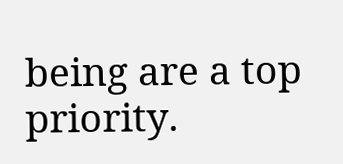being are a top priority.